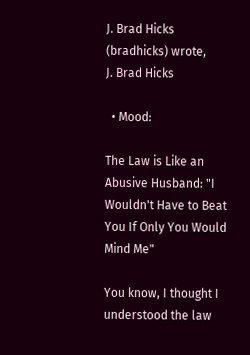J. Brad Hicks (bradhicks) wrote,
J. Brad Hicks

  • Mood:

The Law is Like an Abusive Husband: "I Wouldn't Have to Beat You If Only You Would Mind Me"

You know, I thought I understood the law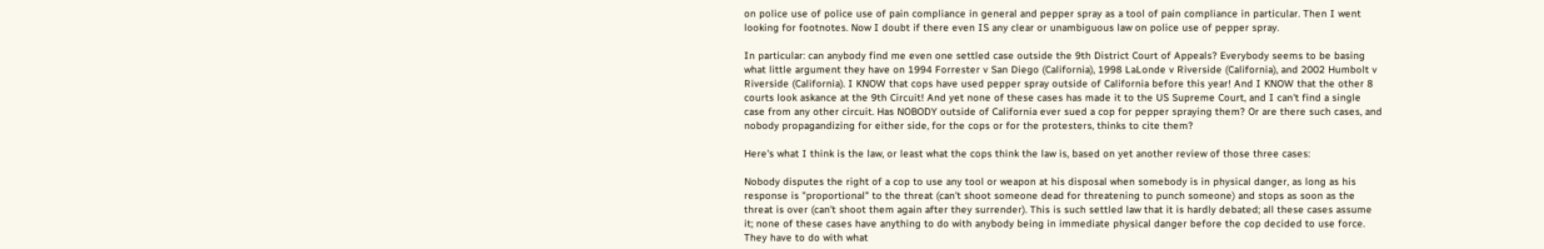on police use of police use of pain compliance in general and pepper spray as a tool of pain compliance in particular. Then I went looking for footnotes. Now I doubt if there even IS any clear or unambiguous law on police use of pepper spray.

In particular: can anybody find me even one settled case outside the 9th District Court of Appeals? Everybody seems to be basing what little argument they have on 1994 Forrester v San Diego (California), 1998 LaLonde v Riverside (California), and 2002 Humbolt v Riverside (California). I KNOW that cops have used pepper spray outside of California before this year! And I KNOW that the other 8 courts look askance at the 9th Circuit! And yet none of these cases has made it to the US Supreme Court, and I can't find a single case from any other circuit. Has NOBODY outside of California ever sued a cop for pepper spraying them? Or are there such cases, and nobody propagandizing for either side, for the cops or for the protesters, thinks to cite them?

Here's what I think is the law, or least what the cops think the law is, based on yet another review of those three cases:

Nobody disputes the right of a cop to use any tool or weapon at his disposal when somebody is in physical danger, as long as his response is "proportional" to the threat (can't shoot someone dead for threatening to punch someone) and stops as soon as the threat is over (can't shoot them again after they surrender). This is such settled law that it is hardly debated; all these cases assume it; none of these cases have anything to do with anybody being in immediate physical danger before the cop decided to use force. They have to do with what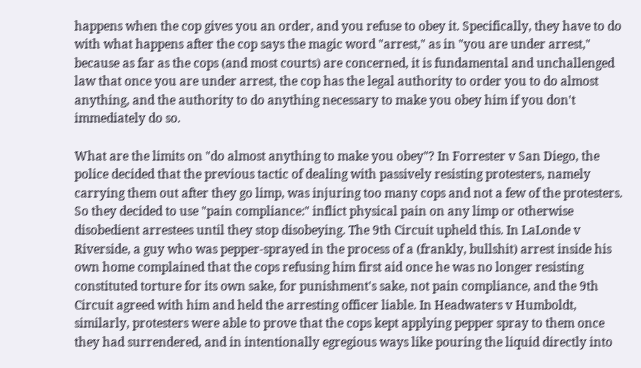happens when the cop gives you an order, and you refuse to obey it. Specifically, they have to do with what happens after the cop says the magic word "arrest," as in "you are under arrest," because as far as the cops (and most courts) are concerned, it is fundamental and unchallenged law that once you are under arrest, the cop has the legal authority to order you to do almost anything, and the authority to do anything necessary to make you obey him if you don't immediately do so.

What are the limits on "do almost anything to make you obey"? In Forrester v San Diego, the police decided that the previous tactic of dealing with passively resisting protesters, namely carrying them out after they go limp, was injuring too many cops and not a few of the protesters. So they decided to use "pain compliance:" inflict physical pain on any limp or otherwise disobedient arrestees until they stop disobeying. The 9th Circuit upheld this. In LaLonde v Riverside, a guy who was pepper-sprayed in the process of a (frankly, bullshit) arrest inside his own home complained that the cops refusing him first aid once he was no longer resisting constituted torture for its own sake, for punishment's sake, not pain compliance, and the 9th Circuit agreed with him and held the arresting officer liable. In Headwaters v Humboldt, similarly, protesters were able to prove that the cops kept applying pepper spray to them once they had surrendered, and in intentionally egregious ways like pouring the liquid directly into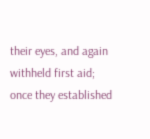their eyes, and again withheld first aid; once they established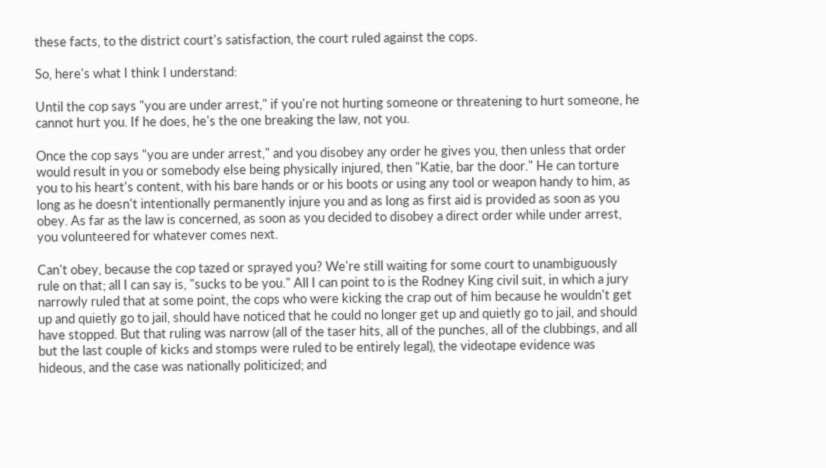these facts, to the district court's satisfaction, the court ruled against the cops.

So, here's what I think I understand:

Until the cop says "you are under arrest," if you're not hurting someone or threatening to hurt someone, he cannot hurt you. If he does, he's the one breaking the law, not you.

Once the cop says "you are under arrest," and you disobey any order he gives you, then unless that order would result in you or somebody else being physically injured, then "Katie, bar the door." He can torture you to his heart's content, with his bare hands or or his boots or using any tool or weapon handy to him, as long as he doesn't intentionally permanently injure you and as long as first aid is provided as soon as you obey. As far as the law is concerned, as soon as you decided to disobey a direct order while under arrest, you volunteered for whatever comes next.

Can't obey, because the cop tazed or sprayed you? We're still waiting for some court to unambiguously rule on that; all I can say is, "sucks to be you." All I can point to is the Rodney King civil suit, in which a jury narrowly ruled that at some point, the cops who were kicking the crap out of him because he wouldn't get up and quietly go to jail, should have noticed that he could no longer get up and quietly go to jail, and should have stopped. But that ruling was narrow (all of the taser hits, all of the punches, all of the clubbings, and all but the last couple of kicks and stomps were ruled to be entirely legal), the videotape evidence was hideous, and the case was nationally politicized; and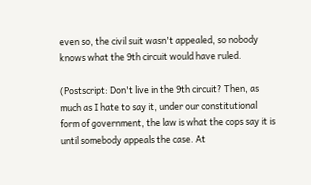even so, the civil suit wasn't appealed, so nobody knows what the 9th circuit would have ruled.

(Postscript: Don't live in the 9th circuit? Then, as much as I hate to say it, under our constitutional form of government, the law is what the cops say it is until somebody appeals the case. At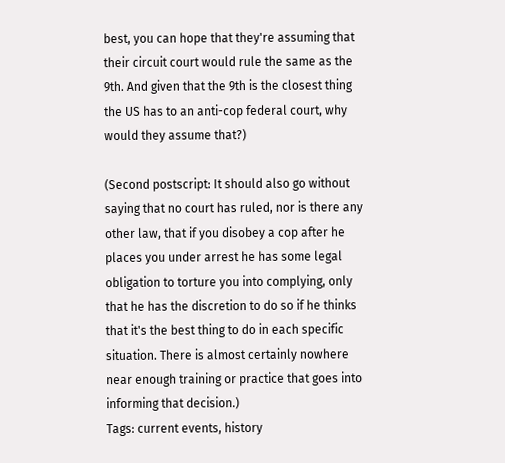best, you can hope that they're assuming that their circuit court would rule the same as the 9th. And given that the 9th is the closest thing the US has to an anti-cop federal court, why would they assume that?)

(Second postscript: It should also go without saying that no court has ruled, nor is there any other law, that if you disobey a cop after he places you under arrest he has some legal obligation to torture you into complying, only that he has the discretion to do so if he thinks that it's the best thing to do in each specific situation. There is almost certainly nowhere near enough training or practice that goes into informing that decision.)
Tags: current events, history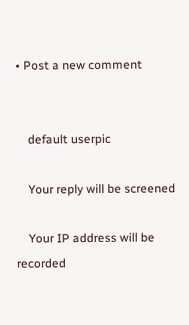• Post a new comment


    default userpic

    Your reply will be screened

    Your IP address will be recorded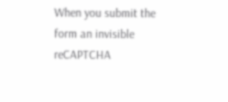When you submit the form an invisible reCAPTCHA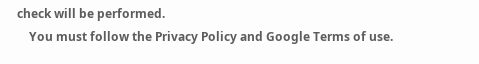check will be performed.
    You must follow the Privacy Policy and Google Terms of use.